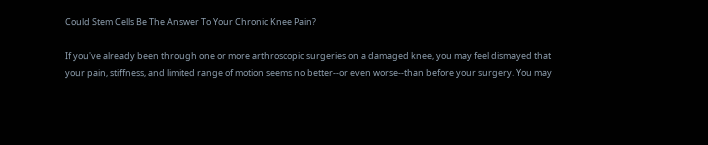Could Stem Cells Be The Answer To Your Chronic Knee Pain?

If you've already been through one or more arthroscopic surgeries on a damaged knee, you may feel dismayed that your pain, stiffness, and limited range of motion seems no better--or even worse--than before your surgery. You may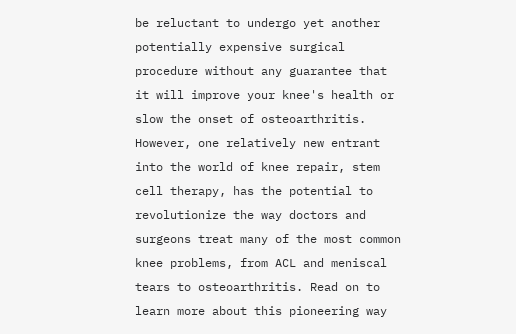be reluctant to undergo yet another potentially expensive surgical procedure without any guarantee that it will improve your knee's health or slow the onset of osteoarthritis. However, one relatively new entrant into the world of knee repair, stem cell therapy, has the potential to revolutionize the way doctors and surgeons treat many of the most common knee problems, from ACL and meniscal tears to osteoarthritis. Read on to learn more about this pioneering way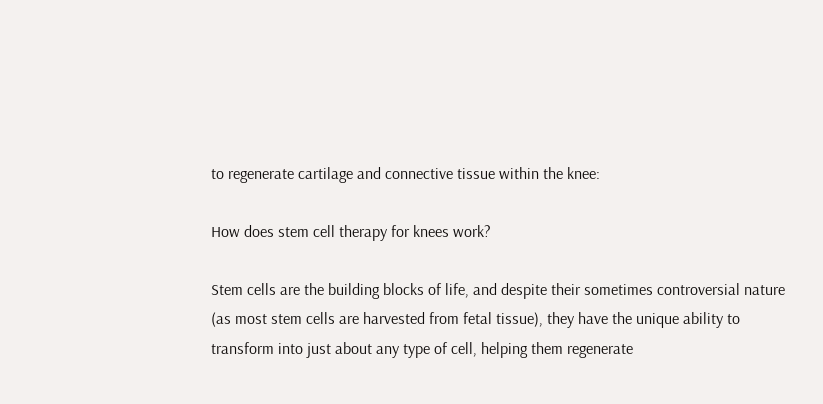to regenerate cartilage and connective tissue within the knee:

How does stem cell therapy for knees work?

Stem cells are the building blocks of life, and despite their sometimes controversial nature (as most stem cells are harvested from fetal tissue), they have the unique ability to transform into just about any type of cell, helping them regenerate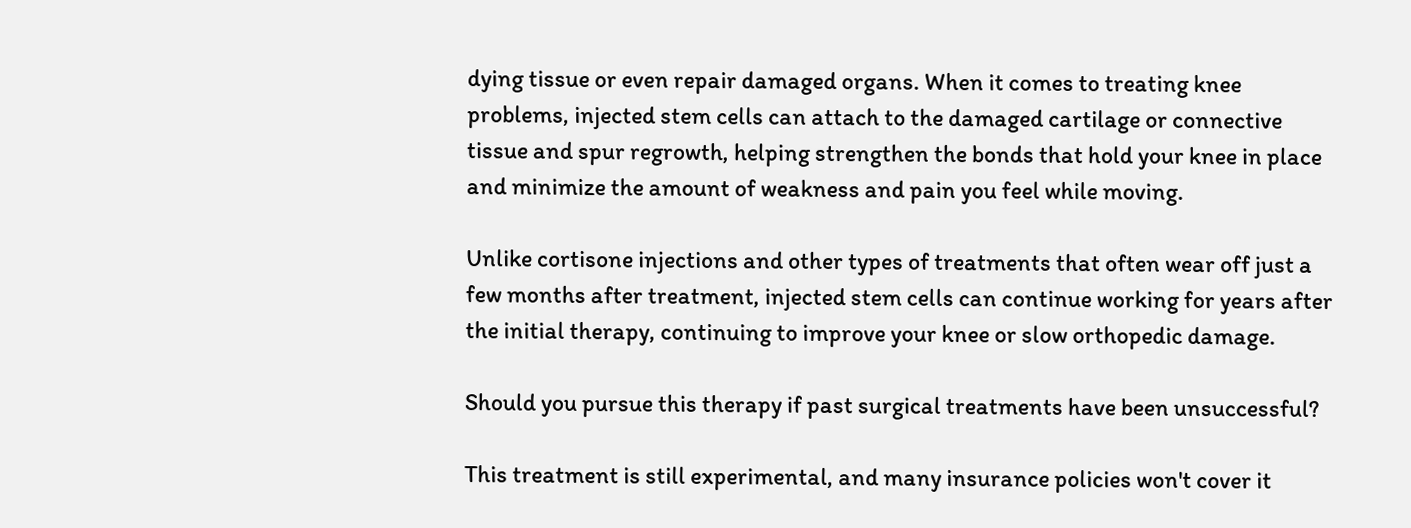dying tissue or even repair damaged organs. When it comes to treating knee problems, injected stem cells can attach to the damaged cartilage or connective tissue and spur regrowth, helping strengthen the bonds that hold your knee in place and minimize the amount of weakness and pain you feel while moving.

Unlike cortisone injections and other types of treatments that often wear off just a few months after treatment, injected stem cells can continue working for years after the initial therapy, continuing to improve your knee or slow orthopedic damage.

Should you pursue this therapy if past surgical treatments have been unsuccessful?

This treatment is still experimental, and many insurance policies won't cover it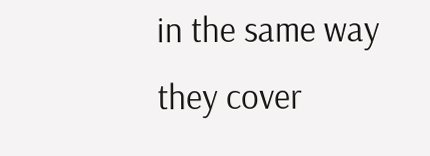in the same way they cover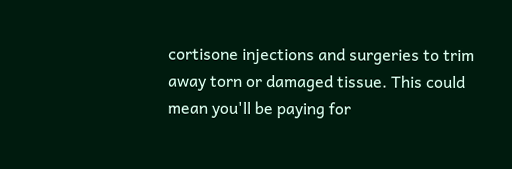cortisone injections and surgeries to trim away torn or damaged tissue. This could mean you'll be paying for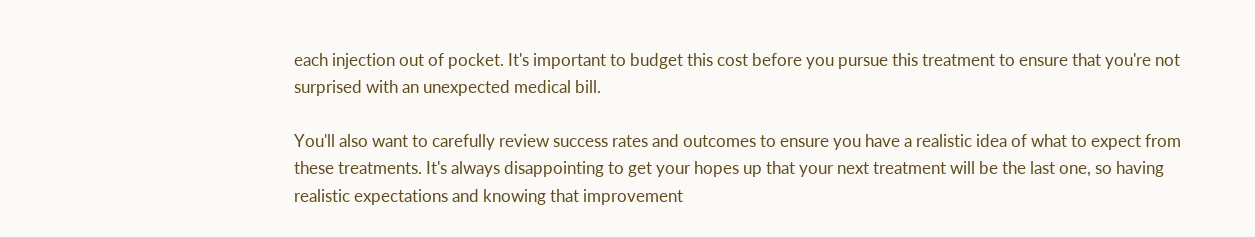each injection out of pocket. It's important to budget this cost before you pursue this treatment to ensure that you're not surprised with an unexpected medical bill.

You'll also want to carefully review success rates and outcomes to ensure you have a realistic idea of what to expect from these treatments. It's always disappointing to get your hopes up that your next treatment will be the last one, so having realistic expectations and knowing that improvement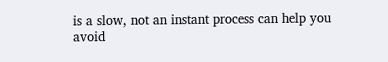is a slow, not an instant process can help you avoid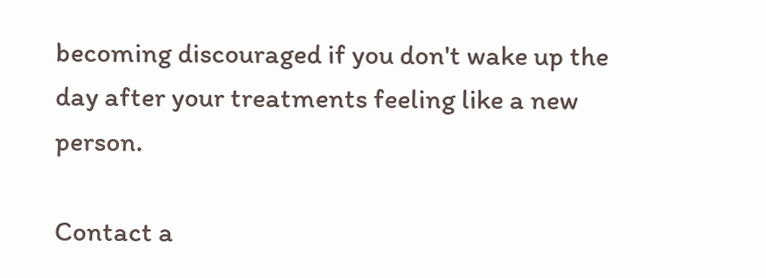becoming discouraged if you don't wake up the day after your treatments feeling like a new person.

Contact a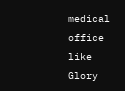medical office like Glory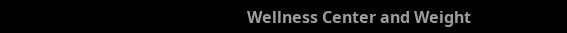Wellness Center and Weight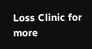Loss Clinic for more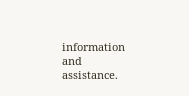information and assistance.